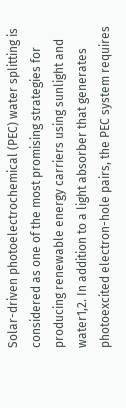Solar-driven photoelectrochemical (PEC) water splitting is considered as one of the most promising strategies for producing renewable energy carriers using sunlight and water1,2. In addition to a light absorber that generates photoexcited electron-hole pairs, the PEC system requires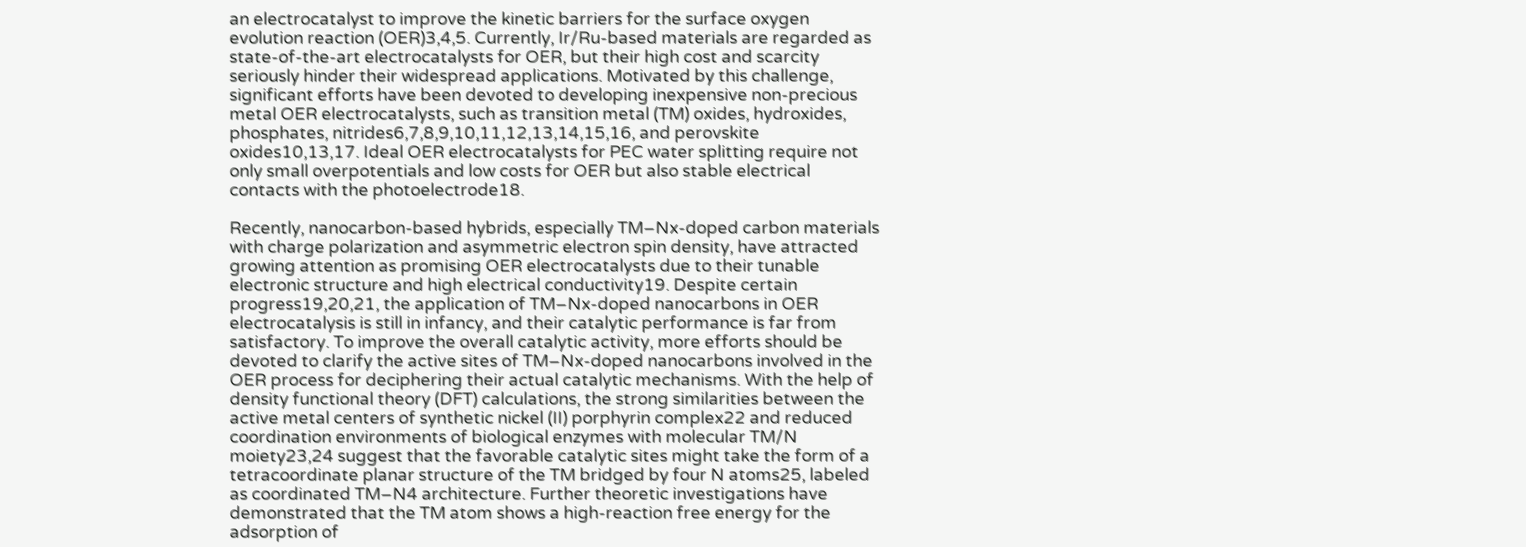an electrocatalyst to improve the kinetic barriers for the surface oxygen evolution reaction (OER)3,4,5. Currently, Ir/Ru-based materials are regarded as state-of-the-art electrocatalysts for OER, but their high cost and scarcity seriously hinder their widespread applications. Motivated by this challenge, significant efforts have been devoted to developing inexpensive non-precious metal OER electrocatalysts, such as transition metal (TM) oxides, hydroxides, phosphates, nitrides6,7,8,9,10,11,12,13,14,15,16, and perovskite oxides10,13,17. Ideal OER electrocatalysts for PEC water splitting require not only small overpotentials and low costs for OER but also stable electrical contacts with the photoelectrode18.

Recently, nanocarbon-based hybrids, especially TM–Nx-doped carbon materials with charge polarization and asymmetric electron spin density, have attracted growing attention as promising OER electrocatalysts due to their tunable electronic structure and high electrical conductivity19. Despite certain progress19,20,21, the application of TM–Nx-doped nanocarbons in OER electrocatalysis is still in infancy, and their catalytic performance is far from satisfactory. To improve the overall catalytic activity, more efforts should be devoted to clarify the active sites of TM–Nx-doped nanocarbons involved in the OER process for deciphering their actual catalytic mechanisms. With the help of density functional theory (DFT) calculations, the strong similarities between the active metal centers of synthetic nickel (II) porphyrin complex22 and reduced coordination environments of biological enzymes with molecular TM/N moiety23,24 suggest that the favorable catalytic sites might take the form of a tetracoordinate planar structure of the TM bridged by four N atoms25, labeled as coordinated TM–N4 architecture. Further theoretic investigations have demonstrated that the TM atom shows a high-reaction free energy for the adsorption of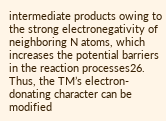intermediate products owing to the strong electronegativity of neighboring N atoms, which increases the potential barriers in the reaction processes26. Thus, the TM’s electron-donating character can be modified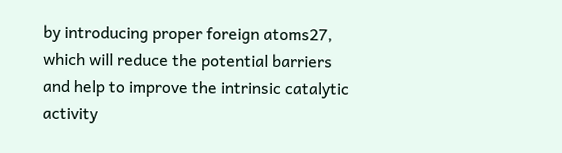by introducing proper foreign atoms27, which will reduce the potential barriers and help to improve the intrinsic catalytic activity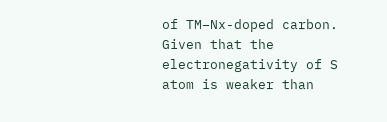of TM–Nx-doped carbon. Given that the electronegativity of S atom is weaker than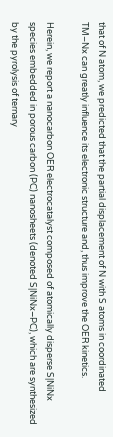that of N atom, we predicted that the partial displacement of N with S atoms in coordinated TM–Nx can greatly influence its electronic structure and, thus improve the OER kinetics.

Herein, we report a nanocarbon OER electrocatalyst composed of atomically disperse S|NiNx species embedded in porous carbon (PC) nanosheets (denoted S|NiNx−PC), which are synthesized by the pyrolysis of ternary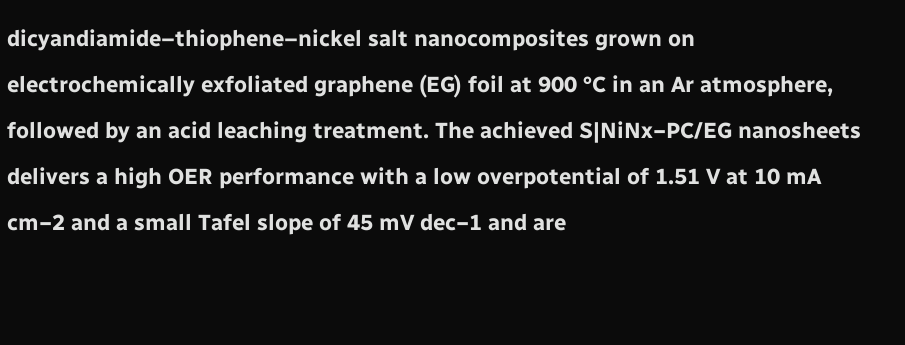dicyandiamide–thiophene–nickel salt nanocomposites grown on electrochemically exfoliated graphene (EG) foil at 900 °C in an Ar atmosphere, followed by an acid leaching treatment. The achieved S|NiNx−PC/EG nanosheets delivers a high OER performance with a low overpotential of 1.51 V at 10 mA cm−2 and a small Tafel slope of 45 mV dec−1 and are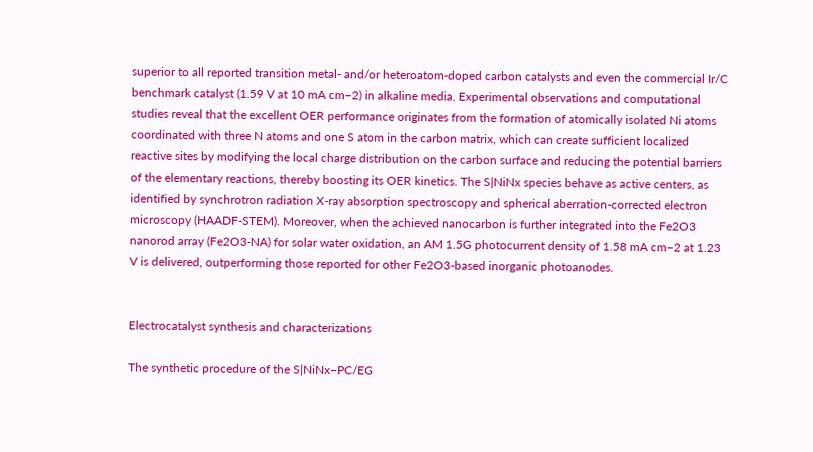superior to all reported transition metal- and/or heteroatom-doped carbon catalysts and even the commercial Ir/C benchmark catalyst (1.59 V at 10 mA cm−2) in alkaline media. Experimental observations and computational studies reveal that the excellent OER performance originates from the formation of atomically isolated Ni atoms coordinated with three N atoms and one S atom in the carbon matrix, which can create sufficient localized reactive sites by modifying the local charge distribution on the carbon surface and reducing the potential barriers of the elementary reactions, thereby boosting its OER kinetics. The S|NiNx species behave as active centers, as identified by synchrotron radiation X-ray absorption spectroscopy and spherical aberration-corrected electron microscopy (HAADF-STEM). Moreover, when the achieved nanocarbon is further integrated into the Fe2O3 nanorod array (Fe2O3-NA) for solar water oxidation, an AM 1.5G photocurrent density of 1.58 mA cm−2 at 1.23 V is delivered, outperforming those reported for other Fe2O3-based inorganic photoanodes.


Electrocatalyst synthesis and characterizations

The synthetic procedure of the S|NiNx−PC/EG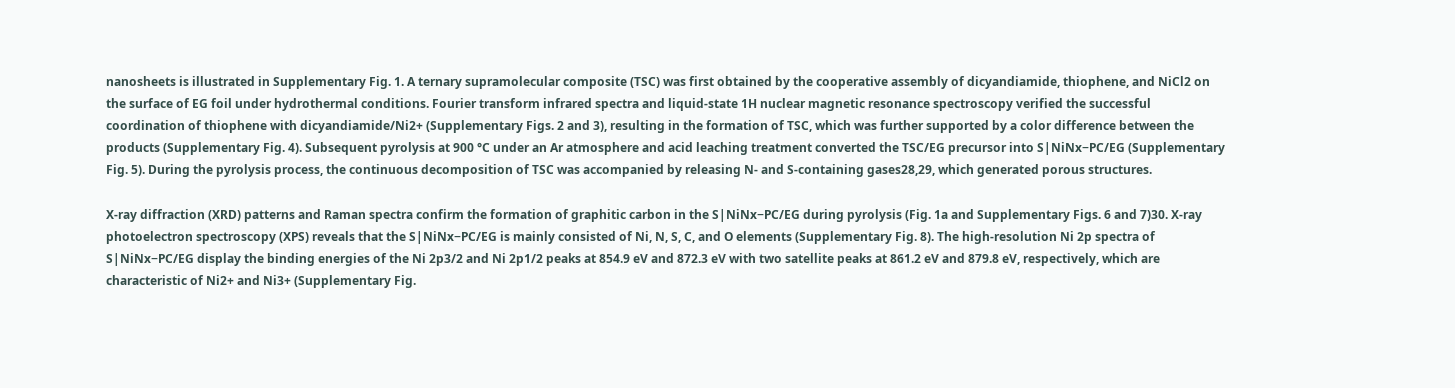nanosheets is illustrated in Supplementary Fig. 1. A ternary supramolecular composite (TSC) was first obtained by the cooperative assembly of dicyandiamide, thiophene, and NiCl2 on the surface of EG foil under hydrothermal conditions. Fourier transform infrared spectra and liquid-state 1H nuclear magnetic resonance spectroscopy verified the successful coordination of thiophene with dicyandiamide/Ni2+ (Supplementary Figs. 2 and 3), resulting in the formation of TSC, which was further supported by a color difference between the products (Supplementary Fig. 4). Subsequent pyrolysis at 900 °C under an Ar atmosphere and acid leaching treatment converted the TSC/EG precursor into S|NiNx−PC/EG (Supplementary Fig. 5). During the pyrolysis process, the continuous decomposition of TSC was accompanied by releasing N- and S-containing gases28,29, which generated porous structures.

X-ray diffraction (XRD) patterns and Raman spectra confirm the formation of graphitic carbon in the S|NiNx−PC/EG during pyrolysis (Fig. 1a and Supplementary Figs. 6 and 7)30. X-ray photoelectron spectroscopy (XPS) reveals that the S|NiNx−PC/EG is mainly consisted of Ni, N, S, C, and O elements (Supplementary Fig. 8). The high-resolution Ni 2p spectra of S|NiNx−PC/EG display the binding energies of the Ni 2p3/2 and Ni 2p1/2 peaks at 854.9 eV and 872.3 eV with two satellite peaks at 861.2 eV and 879.8 eV, respectively, which are characteristic of Ni2+ and Ni3+ (Supplementary Fig.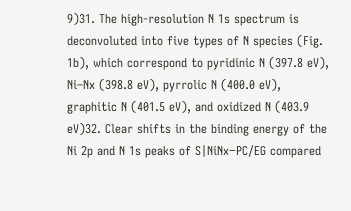9)31. The high-resolution N 1s spectrum is deconvoluted into five types of N species (Fig. 1b), which correspond to pyridinic N (397.8 eV), Ni–Nx (398.8 eV), pyrrolic N (400.0 eV), graphitic N (401.5 eV), and oxidized N (403.9 eV)32. Clear shifts in the binding energy of the Ni 2p and N 1s peaks of S|NiNx−PC/EG compared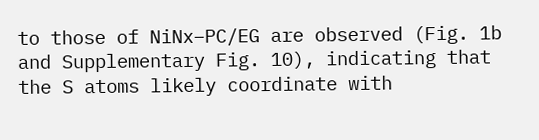to those of NiNx−PC/EG are observed (Fig. 1b and Supplementary Fig. 10), indicating that the S atoms likely coordinate with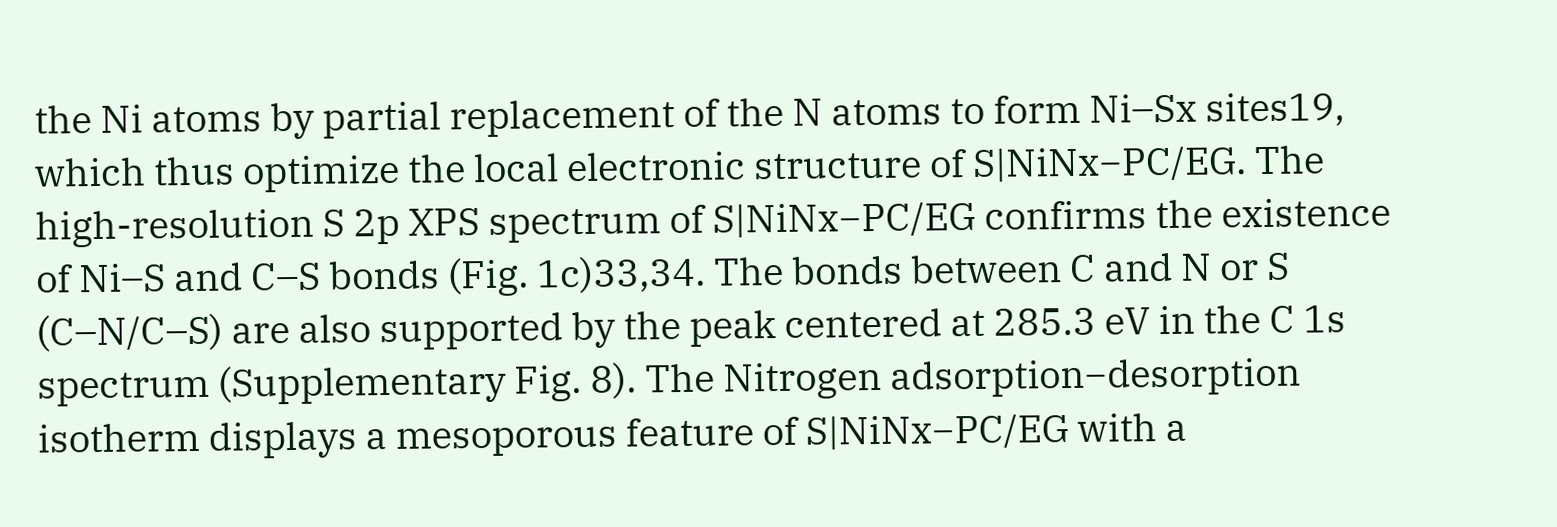the Ni atoms by partial replacement of the N atoms to form Ni–Sx sites19, which thus optimize the local electronic structure of S|NiNx−PC/EG. The high-resolution S 2p XPS spectrum of S|NiNx−PC/EG confirms the existence of Ni–S and C–S bonds (Fig. 1c)33,34. The bonds between C and N or S (C–N/C–S) are also supported by the peak centered at 285.3 eV in the C 1s spectrum (Supplementary Fig. 8). The Nitrogen adsorption−desorption isotherm displays a mesoporous feature of S|NiNx−PC/EG with a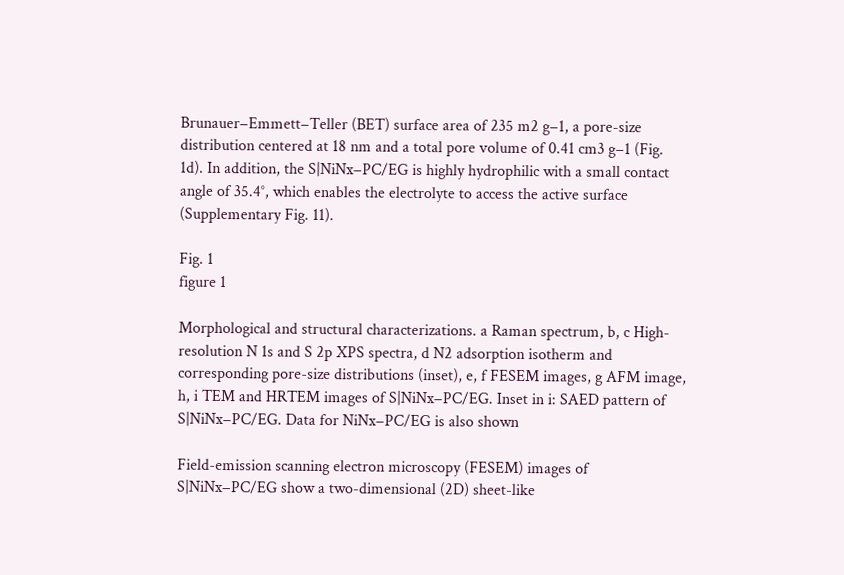Brunauer−Emmett−Teller (BET) surface area of 235 m2 g−1, a pore-size distribution centered at 18 nm and a total pore volume of 0.41 cm3 g−1 (Fig. 1d). In addition, the S|NiNx−PC/EG is highly hydrophilic with a small contact angle of 35.4°, which enables the electrolyte to access the active surface (Supplementary Fig. 11).

Fig. 1
figure 1

Morphological and structural characterizations. a Raman spectrum, b, c High-resolution N 1s and S 2p XPS spectra, d N2 adsorption isotherm and corresponding pore-size distributions (inset), e, f FESEM images, g AFM image, h, i TEM and HRTEM images of S|NiNx−PC/EG. Inset in i: SAED pattern of S|NiNx−PC/EG. Data for NiNx−PC/EG is also shown

Field-emission scanning electron microscopy (FESEM) images of S|NiNx−PC/EG show a two-dimensional (2D) sheet-like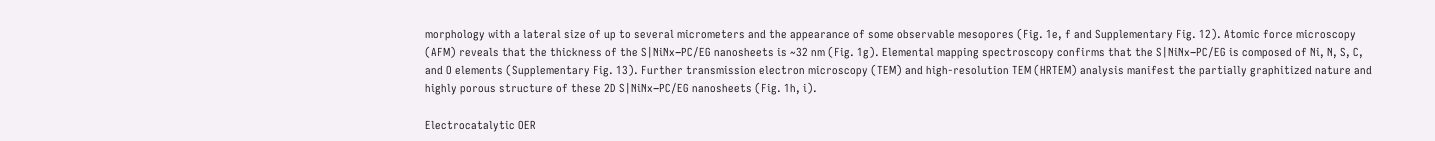morphology with a lateral size of up to several micrometers and the appearance of some observable mesopores (Fig. 1e, f and Supplementary Fig. 12). Atomic force microscopy (AFM) reveals that the thickness of the S|NiNx−PC/EG nanosheets is ~32 nm (Fig. 1g). Elemental mapping spectroscopy confirms that the S|NiNx−PC/EG is composed of Ni, N, S, C, and O elements (Supplementary Fig. 13). Further transmission electron microscopy (TEM) and high-resolution TEM (HRTEM) analysis manifest the partially graphitized nature and highly porous structure of these 2D S|NiNx−PC/EG nanosheets (Fig. 1h, i).

Electrocatalytic OER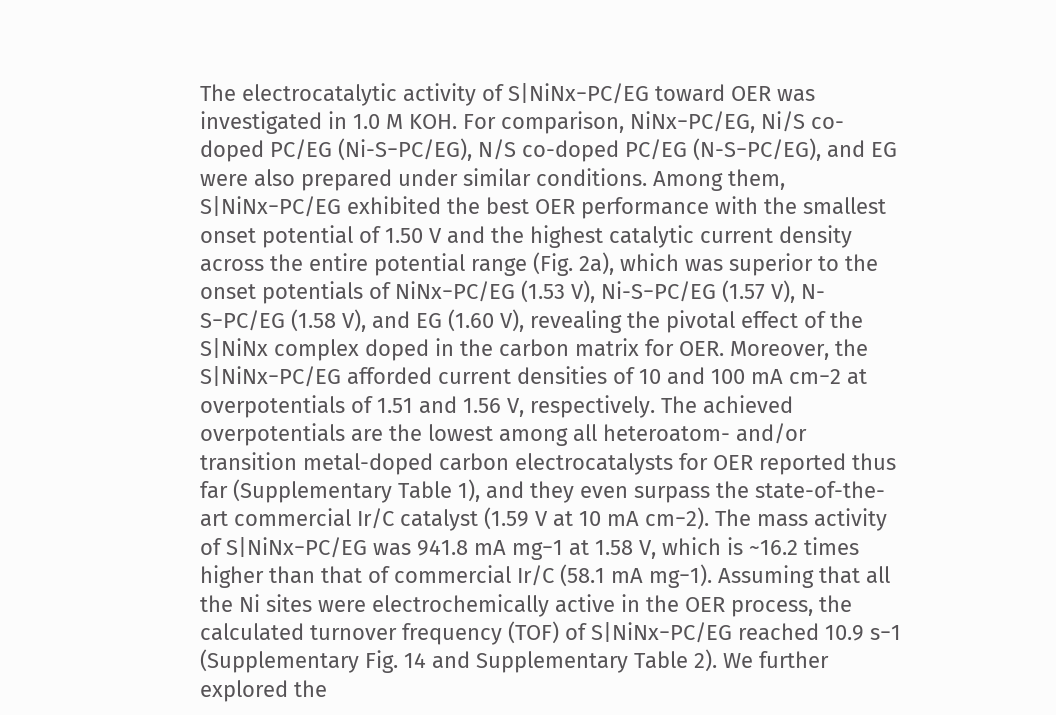The electrocatalytic activity of S|NiNx−PC/EG toward OER was investigated in 1.0 M KOH. For comparison, NiNx−PC/EG, Ni/S co-doped PC/EG (Ni-S−PC/EG), N/S co-doped PC/EG (N-S−PC/EG), and EG were also prepared under similar conditions. Among them, S|NiNx−PC/EG exhibited the best OER performance with the smallest onset potential of 1.50 V and the highest catalytic current density across the entire potential range (Fig. 2a), which was superior to the onset potentials of NiNx−PC/EG (1.53 V), Ni-S−PC/EG (1.57 V), N-S−PC/EG (1.58 V), and EG (1.60 V), revealing the pivotal effect of the S|NiNx complex doped in the carbon matrix for OER. Moreover, the S|NiNx−PC/EG afforded current densities of 10 and 100 mA cm−2 at overpotentials of 1.51 and 1.56 V, respectively. The achieved overpotentials are the lowest among all heteroatom- and/or transition metal-doped carbon electrocatalysts for OER reported thus far (Supplementary Table 1), and they even surpass the state-of-the-art commercial Ir/C catalyst (1.59 V at 10 mA cm−2). The mass activity of S|NiNx−PC/EG was 941.8 mA mg−1 at 1.58 V, which is ~16.2 times higher than that of commercial Ir/C (58.1 mA mg−1). Assuming that all the Ni sites were electrochemically active in the OER process, the calculated turnover frequency (TOF) of S|NiNx−PC/EG reached 10.9 s−1 (Supplementary Fig. 14 and Supplementary Table 2). We further explored the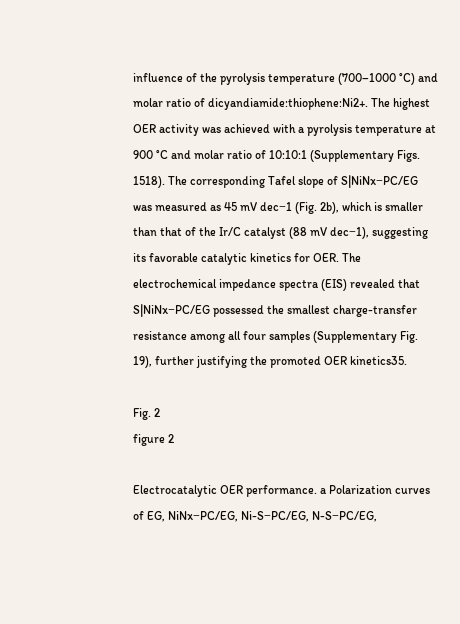influence of the pyrolysis temperature (700–1000 °C) and molar ratio of dicyandiamide:thiophene:Ni2+. The highest OER activity was achieved with a pyrolysis temperature at 900 °C and molar ratio of 10:10:1 (Supplementary Figs. 1518). The corresponding Tafel slope of S|NiNx−PC/EG was measured as 45 mV dec−1 (Fig. 2b), which is smaller than that of the Ir/C catalyst (88 mV dec−1), suggesting its favorable catalytic kinetics for OER. The electrochemical impedance spectra (EIS) revealed that S|NiNx−PC/EG possessed the smallest charge-transfer resistance among all four samples (Supplementary Fig. 19), further justifying the promoted OER kinetics35.

Fig. 2
figure 2

Electrocatalytic OER performance. a Polarization curves of EG, NiNx−PC/EG, Ni-S−PC/EG, N-S−PC/EG,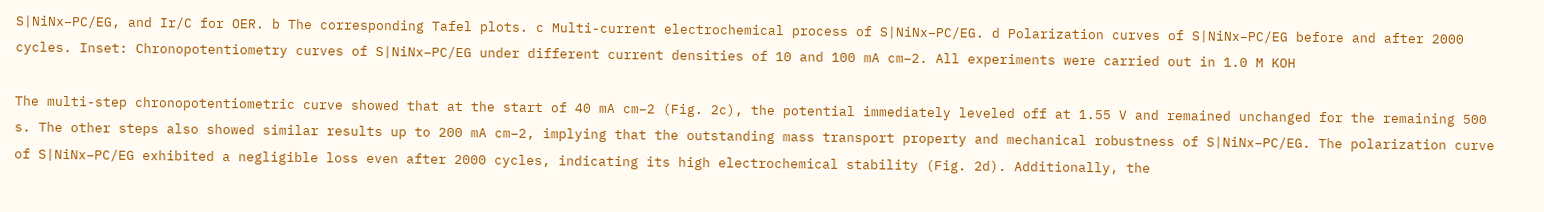S|NiNx−PC/EG, and Ir/C for OER. b The corresponding Tafel plots. c Multi-current electrochemical process of S|NiNx−PC/EG. d Polarization curves of S|NiNx−PC/EG before and after 2000 cycles. Inset: Chronopotentiometry curves of S|NiNx−PC/EG under different current densities of 10 and 100 mA cm−2. All experiments were carried out in 1.0 M KOH

The multi-step chronopotentiometric curve showed that at the start of 40 mA cm−2 (Fig. 2c), the potential immediately leveled off at 1.55 V and remained unchanged for the remaining 500 s. The other steps also showed similar results up to 200 mA cm−2, implying that the outstanding mass transport property and mechanical robustness of S|NiNx−PC/EG. The polarization curve of S|NiNx−PC/EG exhibited a negligible loss even after 2000 cycles, indicating its high electrochemical stability (Fig. 2d). Additionally, the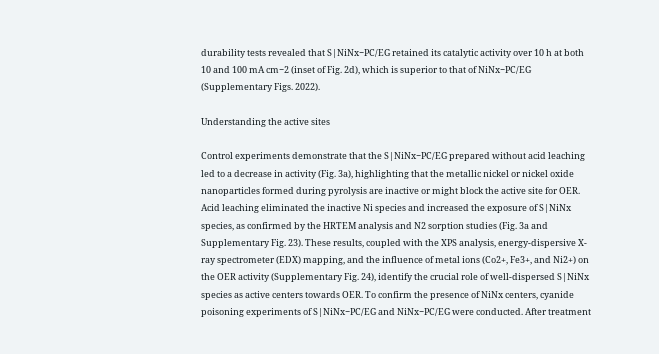durability tests revealed that S|NiNx−PC/EG retained its catalytic activity over 10 h at both 10 and 100 mA cm−2 (inset of Fig. 2d), which is superior to that of NiNx−PC/EG (Supplementary Figs. 2022).

Understanding the active sites

Control experiments demonstrate that the S|NiNx−PC/EG prepared without acid leaching led to a decrease in activity (Fig. 3a), highlighting that the metallic nickel or nickel oxide nanoparticles formed during pyrolysis are inactive or might block the active site for OER. Acid leaching eliminated the inactive Ni species and increased the exposure of S|NiNx species, as confirmed by the HRTEM analysis and N2 sorption studies (Fig. 3a and Supplementary Fig. 23). These results, coupled with the XPS analysis, energy-dispersive X-ray spectrometer (EDX) mapping, and the influence of metal ions (Co2+, Fe3+, and Ni2+) on the OER activity (Supplementary Fig. 24), identify the crucial role of well-dispersed S|NiNx species as active centers towards OER. To confirm the presence of NiNx centers, cyanide poisoning experiments of S|NiNx−PC/EG and NiNx−PC/EG were conducted. After treatment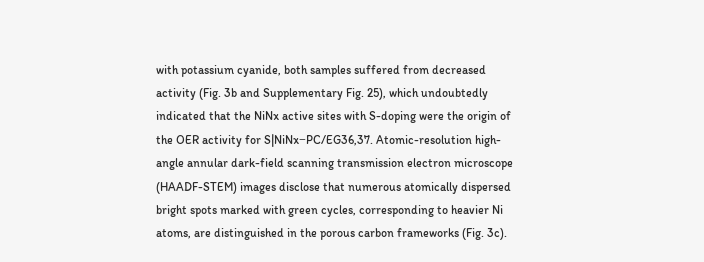with potassium cyanide, both samples suffered from decreased activity (Fig. 3b and Supplementary Fig. 25), which undoubtedly indicated that the NiNx active sites with S-doping were the origin of the OER activity for S|NiNx−PC/EG36,37. Atomic-resolution high-angle annular dark-field scanning transmission electron microscope (HAADF-STEM) images disclose that numerous atomically dispersed bright spots marked with green cycles, corresponding to heavier Ni atoms, are distinguished in the porous carbon frameworks (Fig. 3c).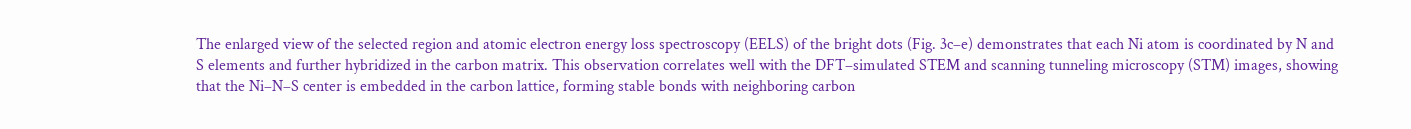The enlarged view of the selected region and atomic electron energy loss spectroscopy (EELS) of the bright dots (Fig. 3c–e) demonstrates that each Ni atom is coordinated by N and S elements and further hybridized in the carbon matrix. This observation correlates well with the DFT–simulated STEM and scanning tunneling microscopy (STM) images, showing that the Ni–N–S center is embedded in the carbon lattice, forming stable bonds with neighboring carbon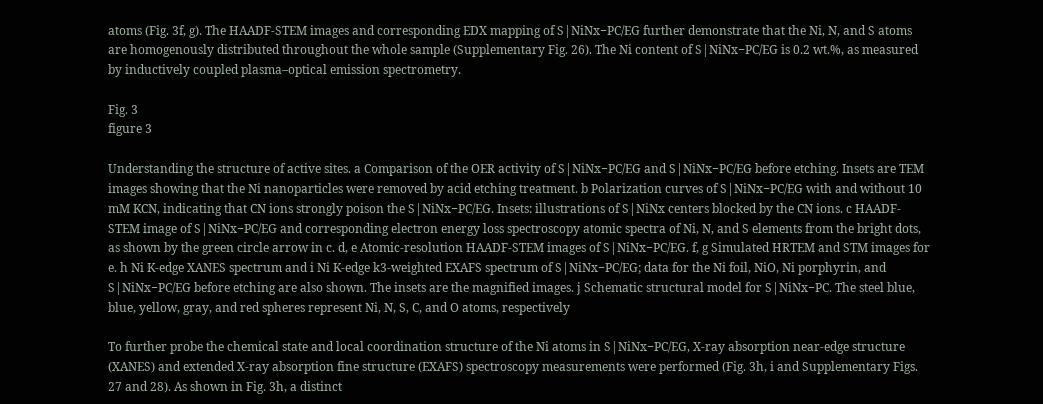atoms (Fig. 3f, g). The HAADF-STEM images and corresponding EDX mapping of S|NiNx−PC/EG further demonstrate that the Ni, N, and S atoms are homogenously distributed throughout the whole sample (Supplementary Fig. 26). The Ni content of S|NiNx−PC/EG is 0.2 wt.%, as measured by inductively coupled plasma–optical emission spectrometry.

Fig. 3
figure 3

Understanding the structure of active sites. a Comparison of the OER activity of S|NiNx−PC/EG and S|NiNx−PC/EG before etching. Insets are TEM images showing that the Ni nanoparticles were removed by acid etching treatment. b Polarization curves of S|NiNx−PC/EG with and without 10 mM KCN, indicating that CN ions strongly poison the S|NiNx−PC/EG. Insets: illustrations of S|NiNx centers blocked by the CN ions. c HAADF-STEM image of S|NiNx−PC/EG and corresponding electron energy loss spectroscopy atomic spectra of Ni, N, and S elements from the bright dots, as shown by the green circle arrow in c. d, e Atomic-resolution HAADF-STEM images of S|NiNx−PC/EG. f, g Simulated HRTEM and STM images for e. h Ni K-edge XANES spectrum and i Ni K-edge k3-weighted EXAFS spectrum of S|NiNx−PC/EG; data for the Ni foil, NiO, Ni porphyrin, and S|NiNx−PC/EG before etching are also shown. The insets are the magnified images. j Schematic structural model for S|NiNx−PC. The steel blue, blue, yellow, gray, and red spheres represent Ni, N, S, C, and O atoms, respectively

To further probe the chemical state and local coordination structure of the Ni atoms in S|NiNx−PC/EG, X-ray absorption near-edge structure (XANES) and extended X-ray absorption fine structure (EXAFS) spectroscopy measurements were performed (Fig. 3h, i and Supplementary Figs. 27 and 28). As shown in Fig. 3h, a distinct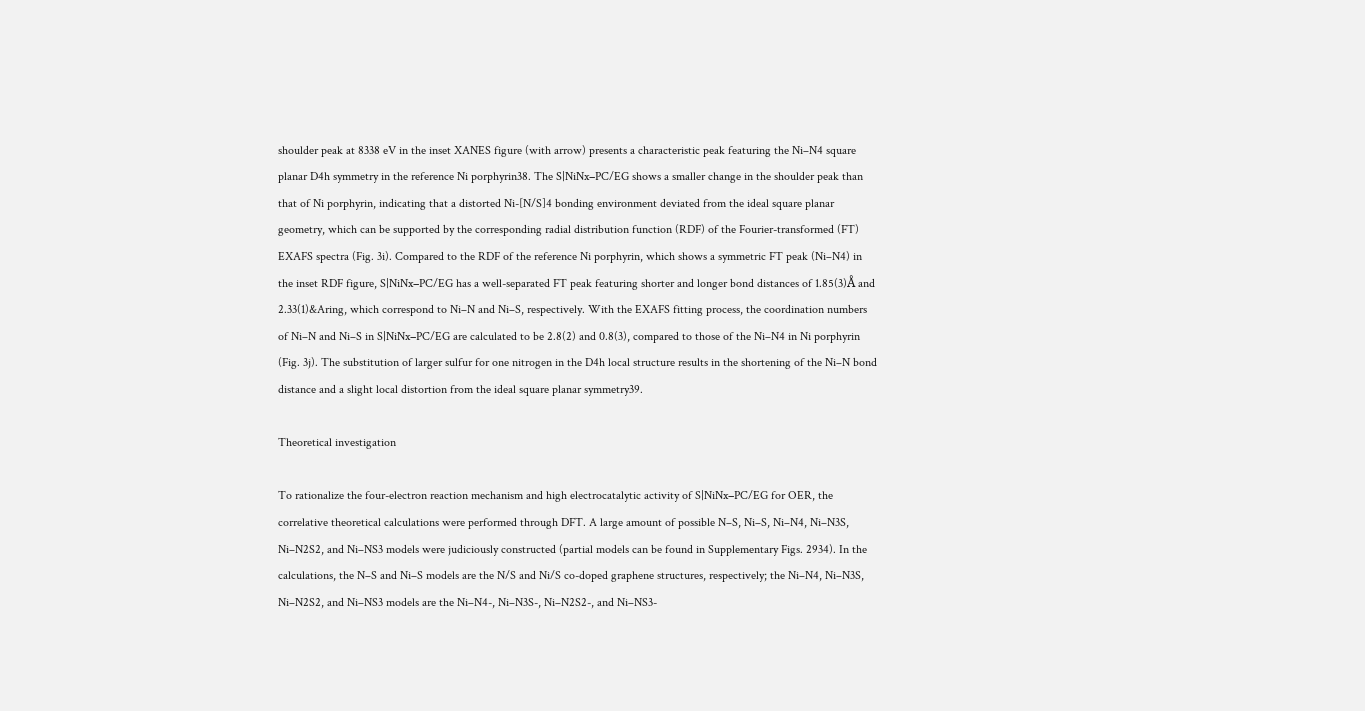shoulder peak at 8338 eV in the inset XANES figure (with arrow) presents a characteristic peak featuring the Ni–N4 square planar D4h symmetry in the reference Ni porphyrin38. The S|NiNx−PC/EG shows a smaller change in the shoulder peak than that of Ni porphyrin, indicating that a distorted Ni-[N/S]4 bonding environment deviated from the ideal square planar geometry, which can be supported by the corresponding radial distribution function (RDF) of the Fourier-transformed (FT) EXAFS spectra (Fig. 3i). Compared to the RDF of the reference Ni porphyrin, which shows a symmetric FT peak (Ni–N4) in the inset RDF figure, S|NiNx−PC/EG has a well-separated FT peak featuring shorter and longer bond distances of 1.85(3)Å and 2.33(1)&Aring, which correspond to Ni–N and Ni–S, respectively. With the EXAFS fitting process, the coordination numbers of Ni–N and Ni–S in S|NiNx−PC/EG are calculated to be 2.8(2) and 0.8(3), compared to those of the Ni–N4 in Ni porphyrin (Fig. 3j). The substitution of larger sulfur for one nitrogen in the D4h local structure results in the shortening of the Ni–N bond distance and a slight local distortion from the ideal square planar symmetry39.

Theoretical investigation

To rationalize the four-electron reaction mechanism and high electrocatalytic activity of S|NiNx−PC/EG for OER, the correlative theoretical calculations were performed through DFT. A large amount of possible N–S, Ni–S, Ni–N4, Ni–N3S, Ni–N2S2, and Ni–NS3 models were judiciously constructed (partial models can be found in Supplementary Figs. 2934). In the calculations, the N–S and Ni–S models are the N/S and Ni/S co-doped graphene structures, respectively; the Ni–N4, Ni–N3S, Ni–N2S2, and Ni–NS3 models are the Ni–N4-, Ni–N3S-, Ni–N2S2-, and Ni–NS3-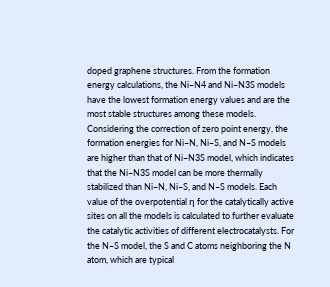doped graphene structures. From the formation energy calculations, the Ni–N4 and Ni–N3S models have the lowest formation energy values and are the most stable structures among these models. Considering the correction of zero point energy, the formation energies for Ni–N, Ni–S, and N–S models are higher than that of Ni–N3S model, which indicates that the Ni–N3S model can be more thermally stabilized than Ni–N, Ni–S, and N–S models. Each value of the overpotential η for the catalytically active sites on all the models is calculated to further evaluate the catalytic activities of different electrocatalysts. For the N–S model, the S and C atoms neighboring the N atom, which are typical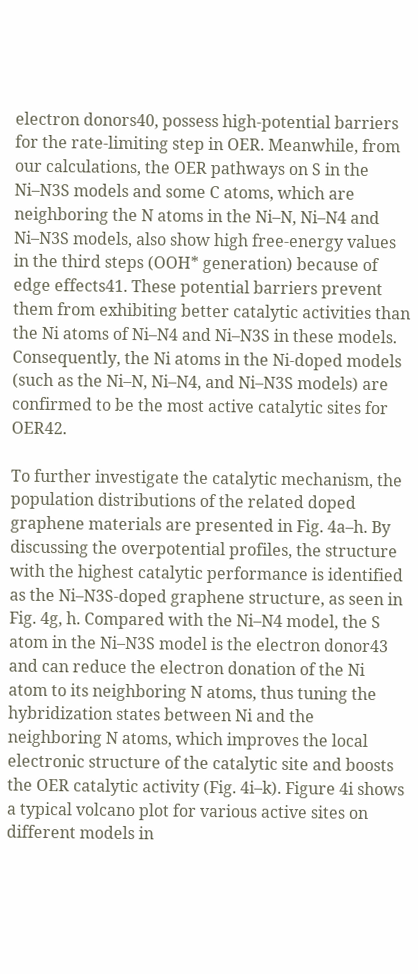electron donors40, possess high-potential barriers for the rate-limiting step in OER. Meanwhile, from our calculations, the OER pathways on S in the Ni–N3S models and some C atoms, which are neighboring the N atoms in the Ni–N, Ni–N4 and Ni–N3S models, also show high free-energy values in the third steps (OOH* generation) because of edge effects41. These potential barriers prevent them from exhibiting better catalytic activities than the Ni atoms of Ni–N4 and Ni–N3S in these models. Consequently, the Ni atoms in the Ni-doped models (such as the Ni–N, Ni–N4, and Ni–N3S models) are confirmed to be the most active catalytic sites for OER42.

To further investigate the catalytic mechanism, the population distributions of the related doped graphene materials are presented in Fig. 4a–h. By discussing the overpotential profiles, the structure with the highest catalytic performance is identified as the Ni–N3S-doped graphene structure, as seen in Fig. 4g, h. Compared with the Ni–N4 model, the S atom in the Ni–N3S model is the electron donor43 and can reduce the electron donation of the Ni atom to its neighboring N atoms, thus tuning the hybridization states between Ni and the neighboring N atoms, which improves the local electronic structure of the catalytic site and boosts the OER catalytic activity (Fig. 4i–k). Figure 4i shows a typical volcano plot for various active sites on different models in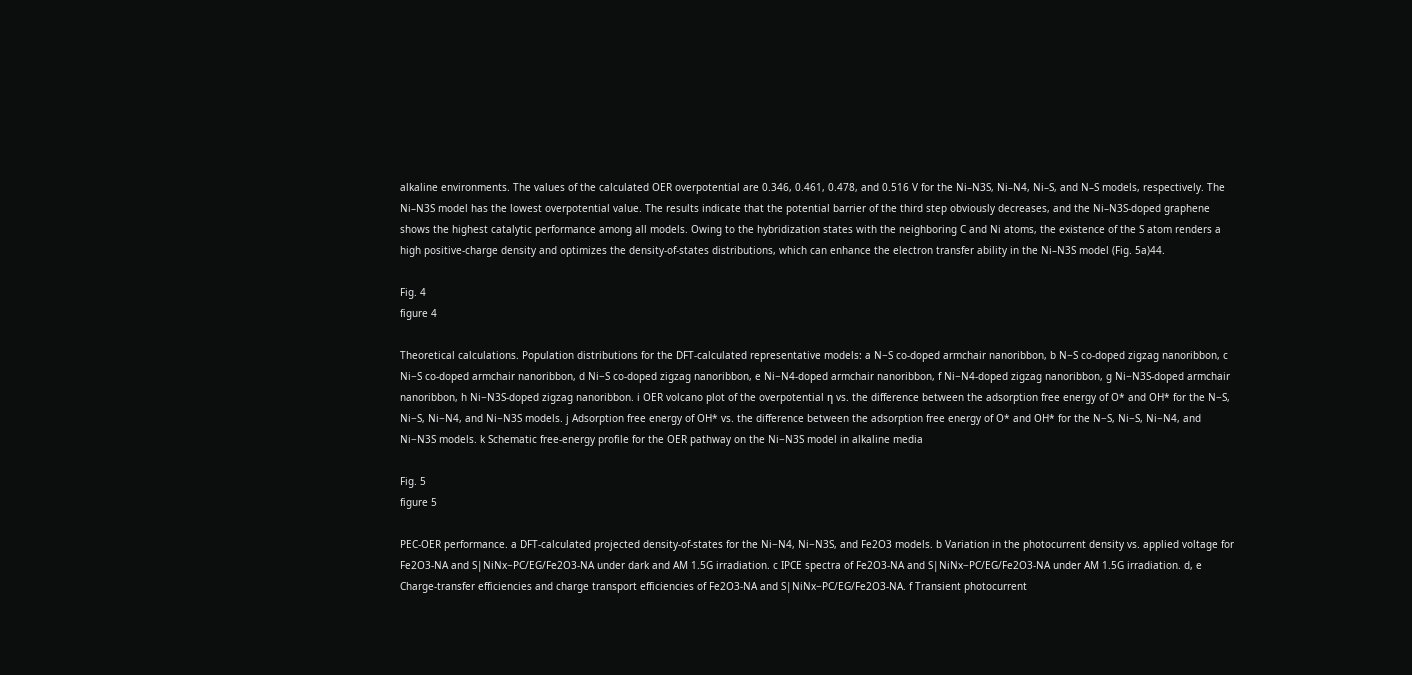alkaline environments. The values of the calculated OER overpotential are 0.346, 0.461, 0.478, and 0.516 V for the Ni–N3S, Ni–N4, Ni–S, and N–S models, respectively. The Ni–N3S model has the lowest overpotential value. The results indicate that the potential barrier of the third step obviously decreases, and the Ni–N3S-doped graphene shows the highest catalytic performance among all models. Owing to the hybridization states with the neighboring C and Ni atoms, the existence of the S atom renders a high positive-charge density and optimizes the density-of-states distributions, which can enhance the electron transfer ability in the Ni–N3S model (Fig. 5a)44.

Fig. 4
figure 4

Theoretical calculations. Population distributions for the DFT-calculated representative models: a N−S co-doped armchair nanoribbon, b N−S co-doped zigzag nanoribbon, c Ni−S co-doped armchair nanoribbon, d Ni−S co-doped zigzag nanoribbon, e Ni−N4-doped armchair nanoribbon, f Ni−N4-doped zigzag nanoribbon, g Ni−N3S-doped armchair nanoribbon, h Ni−N3S-doped zigzag nanoribbon. i OER volcano plot of the overpotential η vs. the difference between the adsorption free energy of O* and OH* for the N−S, Ni−S, Ni−N4, and Ni−N3S models. j Adsorption free energy of OH* vs. the difference between the adsorption free energy of O* and OH* for the N−S, Ni−S, Ni−N4, and Ni−N3S models. k Schematic free-energy profile for the OER pathway on the Ni−N3S model in alkaline media

Fig. 5
figure 5

PEC-OER performance. a DFT-calculated projected density-of-states for the Ni−N4, Ni−N3S, and Fe2O3 models. b Variation in the photocurrent density vs. applied voltage for Fe2O3-NA and S|NiNx−PC/EG/Fe2O3-NA under dark and AM 1.5G irradiation. c IPCE spectra of Fe2O3-NA and S|NiNx−PC/EG/Fe2O3-NA under AM 1.5G irradiation. d, e Charge-transfer efficiencies and charge transport efficiencies of Fe2O3-NA and S|NiNx−PC/EG/Fe2O3-NA. f Transient photocurrent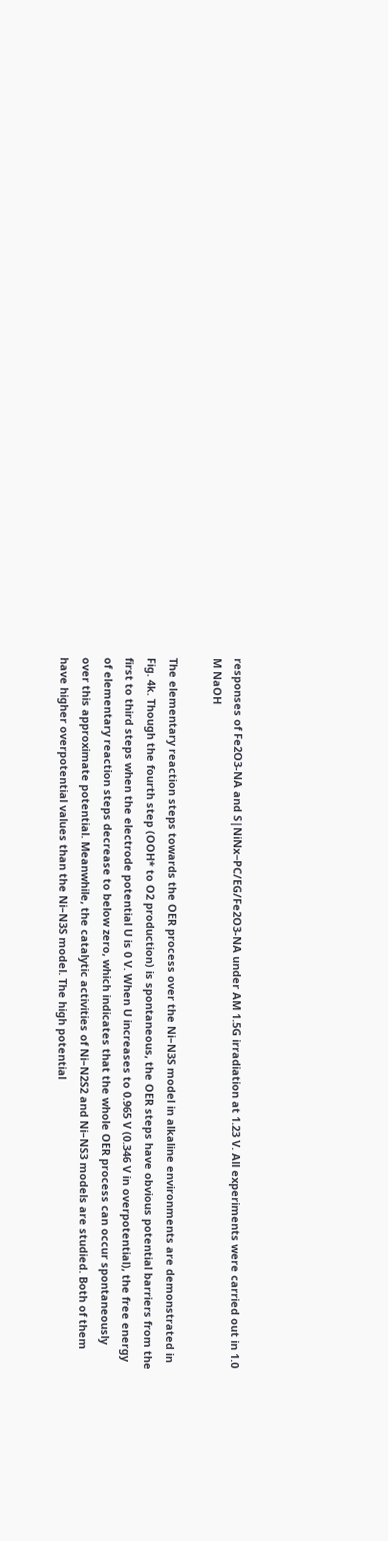responses of Fe2O3-NA and S|NiNx−PC/EG/Fe2O3-NA under AM 1.5G irradiation at 1.23 V. All experiments were carried out in 1.0 M NaOH

The elementary reaction steps towards the OER process over the Ni–N3S model in alkaline environments are demonstrated in Fig. 4k. Though the fourth step (OOH* to O2 production) is spontaneous, the OER steps have obvious potential barriers from the first to third steps when the electrode potential U is 0 V. When U increases to 0.965 V (0.346 V in overpotential), the free energy of elementary reaction steps decrease to below zero, which indicates that the whole OER process can occur spontaneously over this approximate potential. Meanwhile, the catalytic activities of Ni–N2S2 and Ni–NS3 models are studied. Both of them have higher overpotential values than the Ni–N3S model. The high potential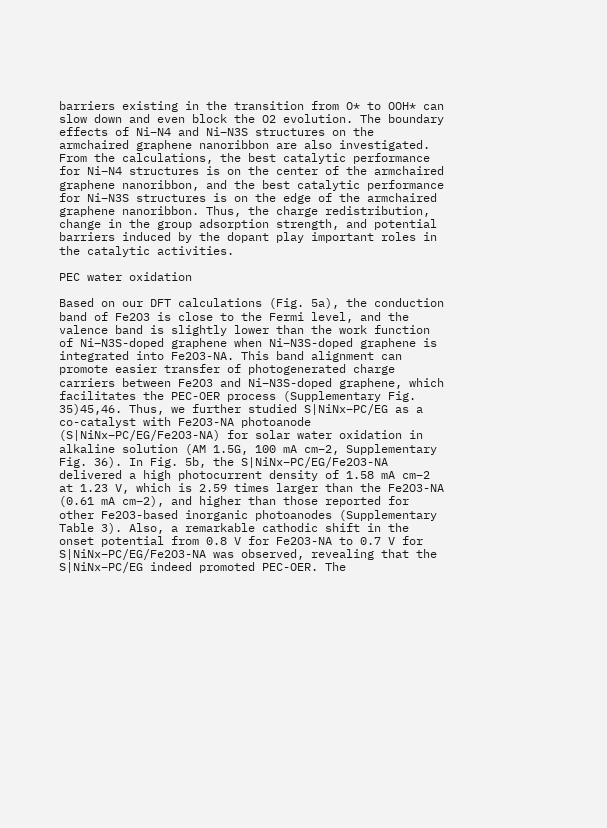barriers existing in the transition from O* to OOH* can slow down and even block the O2 evolution. The boundary effects of Ni–N4 and Ni–N3S structures on the armchaired graphene nanoribbon are also investigated. From the calculations, the best catalytic performance for Ni–N4 structures is on the center of the armchaired graphene nanoribbon, and the best catalytic performance for Ni–N3S structures is on the edge of the armchaired graphene nanoribbon. Thus, the charge redistribution, change in the group adsorption strength, and potential barriers induced by the dopant play important roles in the catalytic activities.

PEC water oxidation

Based on our DFT calculations (Fig. 5a), the conduction band of Fe2O3 is close to the Fermi level, and the valence band is slightly lower than the work function of Ni–N3S-doped graphene when Ni–N3S-doped graphene is integrated into Fe2O3-NA. This band alignment can promote easier transfer of photogenerated charge carriers between Fe2O3 and Ni–N3S-doped graphene, which facilitates the PEC-OER process (Supplementary Fig. 35)45,46. Thus, we further studied S|NiNx−PC/EG as a co-catalyst with Fe2O3-NA photoanode (S|NiNx−PC/EG/Fe2O3-NA) for solar water oxidation in alkaline solution (AM 1.5G, 100 mA cm−2, Supplementary Fig. 36). In Fig. 5b, the S|NiNx−PC/EG/Fe2O3-NA delivered a high photocurrent density of 1.58 mA cm−2 at 1.23 V, which is 2.59 times larger than the Fe2O3-NA (0.61 mA cm−2), and higher than those reported for other Fe2O3-based inorganic photoanodes (Supplementary Table 3). Also, a remarkable cathodic shift in the onset potential from 0.8 V for Fe2O3-NA to 0.7 V for S|NiNx−PC/EG/Fe2O3-NA was observed, revealing that the S|NiNx−PC/EG indeed promoted PEC-OER. The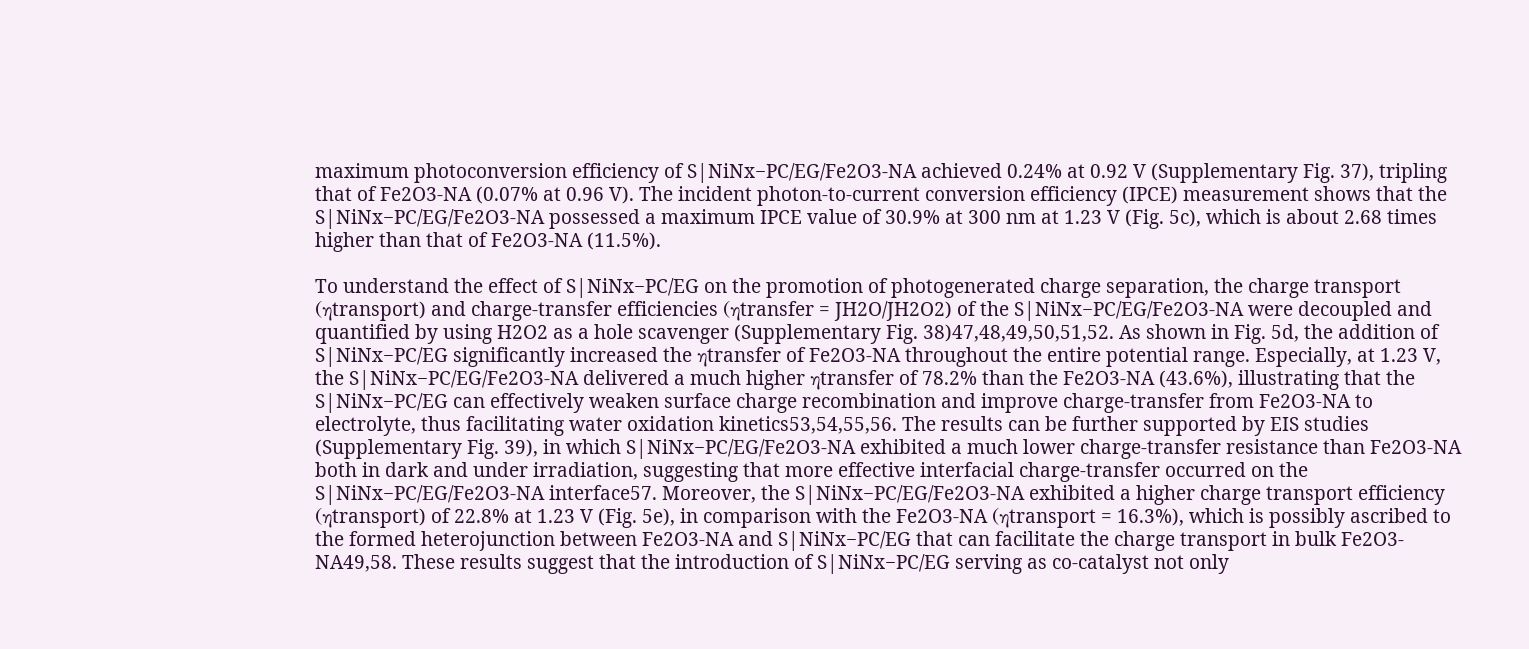maximum photoconversion efficiency of S|NiNx−PC/EG/Fe2O3-NA achieved 0.24% at 0.92 V (Supplementary Fig. 37), tripling that of Fe2O3-NA (0.07% at 0.96 V). The incident photon-to-current conversion efficiency (IPCE) measurement shows that the S|NiNx−PC/EG/Fe2O3-NA possessed a maximum IPCE value of 30.9% at 300 nm at 1.23 V (Fig. 5c), which is about 2.68 times higher than that of Fe2O3-NA (11.5%).

To understand the effect of S|NiNx−PC/EG on the promotion of photogenerated charge separation, the charge transport (ηtransport) and charge-transfer efficiencies (ηtransfer = JH2O/JH2O2) of the S|NiNx−PC/EG/Fe2O3-NA were decoupled and quantified by using H2O2 as a hole scavenger (Supplementary Fig. 38)47,48,49,50,51,52. As shown in Fig. 5d, the addition of S|NiNx−PC/EG significantly increased the ηtransfer of Fe2O3-NA throughout the entire potential range. Especially, at 1.23 V, the S|NiNx−PC/EG/Fe2O3-NA delivered a much higher ηtransfer of 78.2% than the Fe2O3-NA (43.6%), illustrating that the S|NiNx−PC/EG can effectively weaken surface charge recombination and improve charge-transfer from Fe2O3-NA to electrolyte, thus facilitating water oxidation kinetics53,54,55,56. The results can be further supported by EIS studies (Supplementary Fig. 39), in which S|NiNx−PC/EG/Fe2O3-NA exhibited a much lower charge-transfer resistance than Fe2O3-NA both in dark and under irradiation, suggesting that more effective interfacial charge-transfer occurred on the S|NiNx−PC/EG/Fe2O3-NA interface57. Moreover, the S|NiNx−PC/EG/Fe2O3-NA exhibited a higher charge transport efficiency (ηtransport) of 22.8% at 1.23 V (Fig. 5e), in comparison with the Fe2O3-NA (ηtransport = 16.3%), which is possibly ascribed to the formed heterojunction between Fe2O3-NA and S|NiNx−PC/EG that can facilitate the charge transport in bulk Fe2O3-NA49,58. These results suggest that the introduction of S|NiNx−PC/EG serving as co-catalyst not only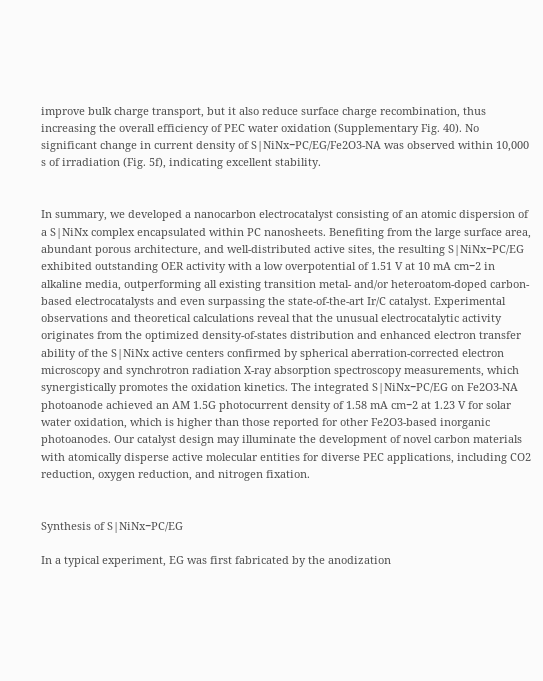improve bulk charge transport, but it also reduce surface charge recombination, thus increasing the overall efficiency of PEC water oxidation (Supplementary Fig. 40). No significant change in current density of S|NiNx−PC/EG/Fe2O3-NA was observed within 10,000 s of irradiation (Fig. 5f), indicating excellent stability.


In summary, we developed a nanocarbon electrocatalyst consisting of an atomic dispersion of a S|NiNx complex encapsulated within PC nanosheets. Benefiting from the large surface area, abundant porous architecture, and well-distributed active sites, the resulting S|NiNx−PC/EG exhibited outstanding OER activity with a low overpotential of 1.51 V at 10 mA cm−2 in alkaline media, outperforming all existing transition metal- and/or heteroatom-doped carbon-based electrocatalysts and even surpassing the state-of-the-art Ir/C catalyst. Experimental observations and theoretical calculations reveal that the unusual electrocatalytic activity originates from the optimized density-of-states distribution and enhanced electron transfer ability of the S|NiNx active centers confirmed by spherical aberration-corrected electron microscopy and synchrotron radiation X-ray absorption spectroscopy measurements, which synergistically promotes the oxidation kinetics. The integrated S|NiNx−PC/EG on Fe2O3-NA photoanode achieved an AM 1.5G photocurrent density of 1.58 mA cm−2 at 1.23 V for solar water oxidation, which is higher than those reported for other Fe2O3-based inorganic photoanodes. Our catalyst design may illuminate the development of novel carbon materials with atomically disperse active molecular entities for diverse PEC applications, including CO2 reduction, oxygen reduction, and nitrogen fixation.


Synthesis of S|NiNx−PC/EG

In a typical experiment, EG was first fabricated by the anodization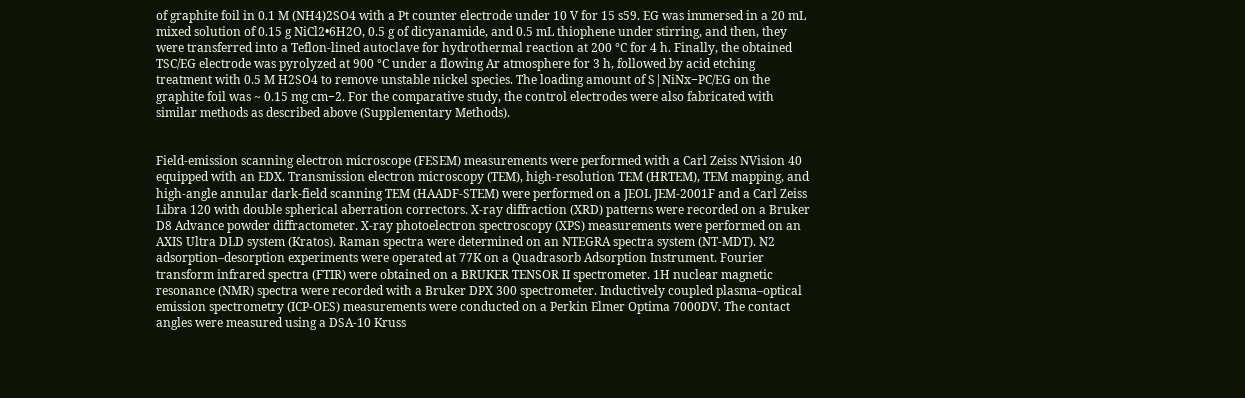of graphite foil in 0.1 M (NH4)2SO4 with a Pt counter electrode under 10 V for 15 s59. EG was immersed in a 20 mL mixed solution of 0.15 g NiCl2•6H2O, 0.5 g of dicyanamide, and 0.5 mL thiophene under stirring, and then, they were transferred into a Teflon-lined autoclave for hydrothermal reaction at 200 °C for 4 h. Finally, the obtained TSC/EG electrode was pyrolyzed at 900 °C under a flowing Ar atmosphere for 3 h, followed by acid etching treatment with 0.5 M H2SO4 to remove unstable nickel species. The loading amount of S|NiNx−PC/EG on the graphite foil was ~ 0.15 mg cm−2. For the comparative study, the control electrodes were also fabricated with similar methods as described above (Supplementary Methods).


Field-emission scanning electron microscope (FESEM) measurements were performed with a Carl Zeiss NVision 40 equipped with an EDX. Transmission electron microscopy (TEM), high-resolution TEM (HRTEM), TEM mapping, and high-angle annular dark-field scanning TEM (HAADF-STEM) were performed on a JEOL JEM-2001F and a Carl Zeiss Libra 120 with double spherical aberration correctors. X-ray diffraction (XRD) patterns were recorded on a Bruker D8 Advance powder diffractometer. X-ray photoelectron spectroscopy (XPS) measurements were performed on an AXIS Ultra DLD system (Kratos). Raman spectra were determined on an NTEGRA spectra system (NT-MDT). N2 adsorption–desorption experiments were operated at 77K on a Quadrasorb Adsorption Instrument. Fourier transform infrared spectra (FTIR) were obtained on a BRUKER TENSOR II spectrometer. 1H nuclear magnetic resonance (NMR) spectra were recorded with a Bruker DPX 300 spectrometer. Inductively coupled plasma–optical emission spectrometry (ICP-OES) measurements were conducted on a Perkin Elmer Optima 7000DV. The contact angles were measured using a DSA-10 Kruss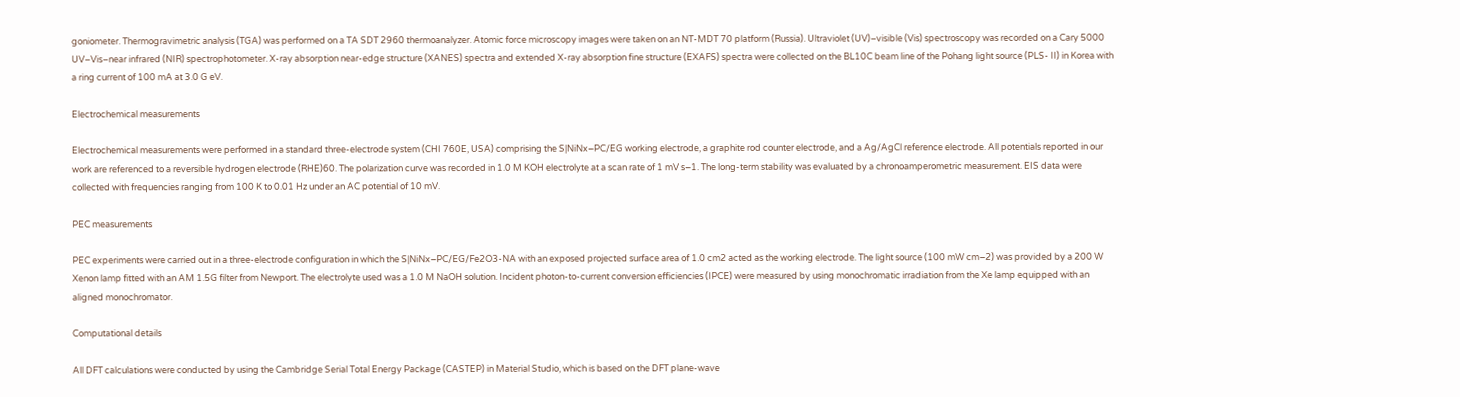goniometer. Thermogravimetric analysis (TGA) was performed on a TA SDT 2960 thermoanalyzer. Atomic force microscopy images were taken on an NT-MDT 70 platform (Russia). Ultraviolet (UV)–visible (Vis) spectroscopy was recorded on a Cary 5000 UV–Vis–near infrared (NIR) spectrophotometer. X-ray absorption near-edge structure (XANES) spectra and extended X-ray absorption fine structure (EXAFS) spectra were collected on the BL10C beam line of the Pohang light source (PLS- II) in Korea with a ring current of 100 mA at 3.0 G eV.

Electrochemical measurements

Electrochemical measurements were performed in a standard three-electrode system (CHI 760E, USA) comprising the S|NiNx−PC/EG working electrode, a graphite rod counter electrode, and a Ag/AgCl reference electrode. All potentials reported in our work are referenced to a reversible hydrogen electrode (RHE)60. The polarization curve was recorded in 1.0 M KOH electrolyte at a scan rate of 1 mV s−1. The long-term stability was evaluated by a chronoamperometric measurement. EIS data were collected with frequencies ranging from 100 K to 0.01 Hz under an AC potential of 10 mV.

PEC measurements

PEC experiments were carried out in a three-electrode configuration in which the S|NiNx−PC/EG/Fe2O3-NA with an exposed projected surface area of 1.0 cm2 acted as the working electrode. The light source (100 mW cm−2) was provided by a 200 W Xenon lamp fitted with an AM 1.5G filter from Newport. The electrolyte used was a 1.0 M NaOH solution. Incident photon-to-current conversion efficiencies (IPCE) were measured by using monochromatic irradiation from the Xe lamp equipped with an aligned monochromator.

Computational details

All DFT calculations were conducted by using the Cambridge Serial Total Energy Package (CASTEP) in Material Studio, which is based on the DFT plane-wave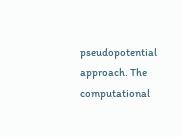pseudopotential approach. The computational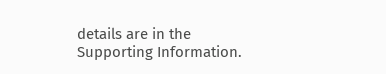details are in the Supporting Information.